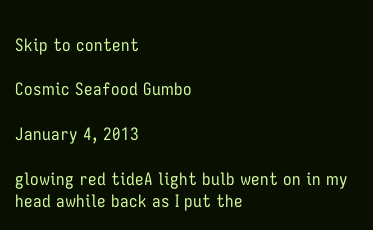Skip to content

Cosmic Seafood Gumbo

January 4, 2013

glowing red tideA light bulb went on in my head awhile back as I put the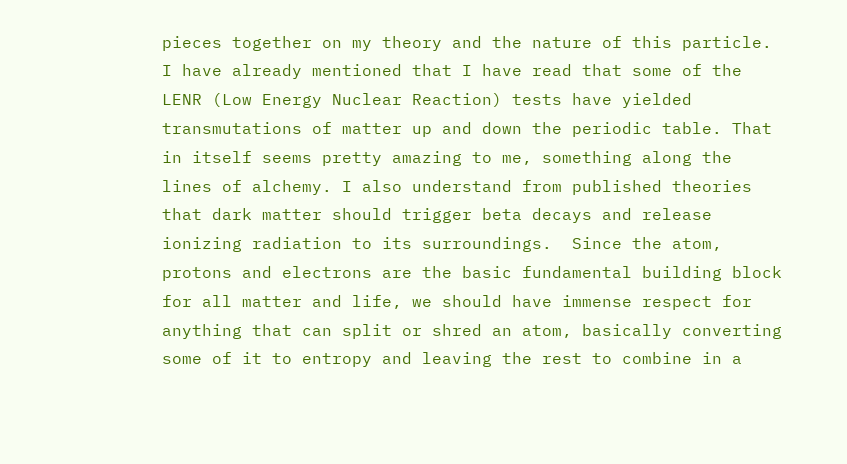pieces together on my theory and the nature of this particle. I have already mentioned that I have read that some of the LENR (Low Energy Nuclear Reaction) tests have yielded transmutations of matter up and down the periodic table. That in itself seems pretty amazing to me, something along the lines of alchemy. I also understand from published theories that dark matter should trigger beta decays and release ionizing radiation to its surroundings.  Since the atom, protons and electrons are the basic fundamental building block for all matter and life, we should have immense respect for anything that can split or shred an atom, basically converting some of it to entropy and leaving the rest to combine in a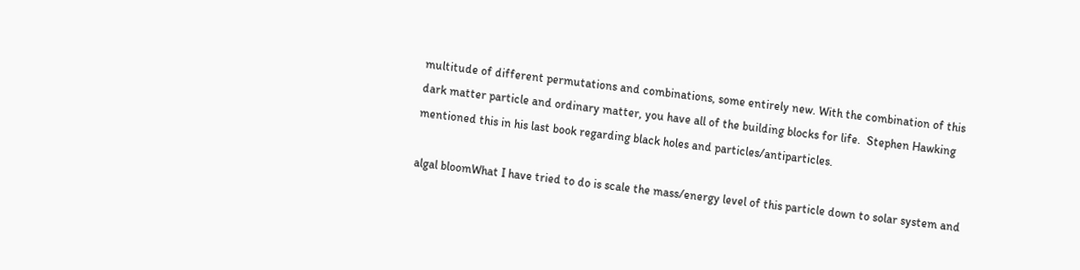multitude of different permutations and combinations, some entirely new. With the combination of this dark matter particle and ordinary matter, you have all of the building blocks for life.  Stephen Hawking mentioned this in his last book regarding black holes and particles/antiparticles.

algal bloomWhat I have tried to do is scale the mass/energy level of this particle down to solar system and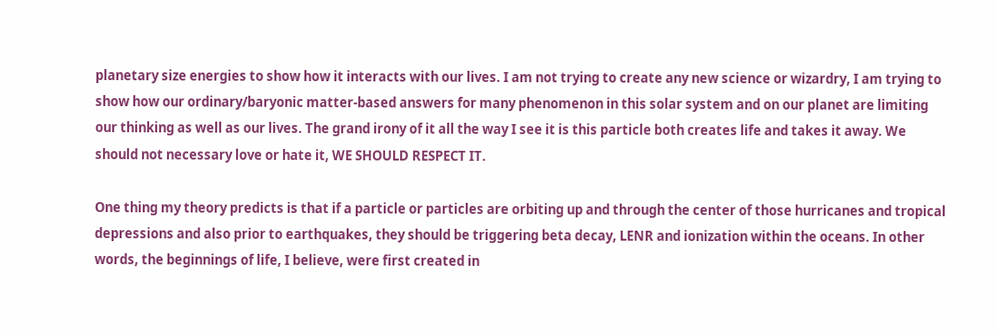planetary size energies to show how it interacts with our lives. I am not trying to create any new science or wizardry, I am trying to show how our ordinary/baryonic matter-based answers for many phenomenon in this solar system and on our planet are limiting our thinking as well as our lives. The grand irony of it all the way I see it is this particle both creates life and takes it away. We should not necessary love or hate it, WE SHOULD RESPECT IT.

One thing my theory predicts is that if a particle or particles are orbiting up and through the center of those hurricanes and tropical depressions and also prior to earthquakes, they should be triggering beta decay, LENR and ionization within the oceans. In other words, the beginnings of life, I believe, were first created in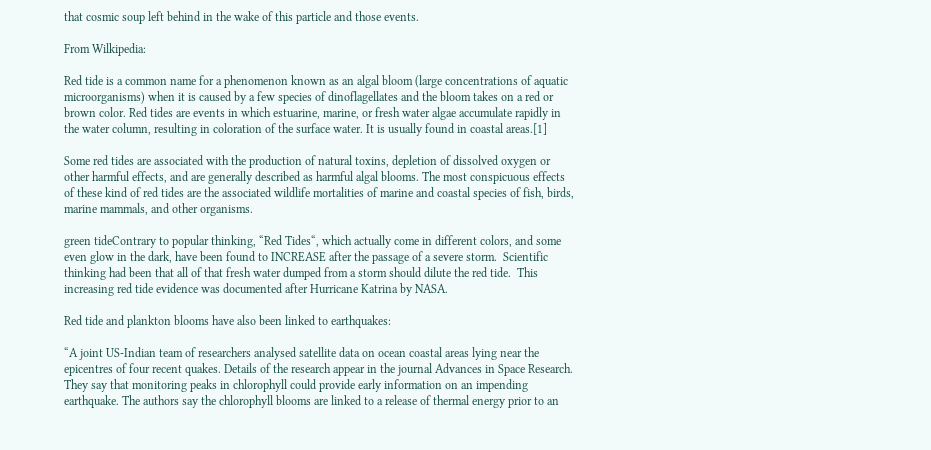that cosmic soup left behind in the wake of this particle and those events.

From Wilkipedia:

Red tide is a common name for a phenomenon known as an algal bloom (large concentrations of aquatic microorganisms) when it is caused by a few species of dinoflagellates and the bloom takes on a red or brown color. Red tides are events in which estuarine, marine, or fresh water algae accumulate rapidly in the water column, resulting in coloration of the surface water. It is usually found in coastal areas.[1]

Some red tides are associated with the production of natural toxins, depletion of dissolved oxygen or other harmful effects, and are generally described as harmful algal blooms. The most conspicuous effects of these kind of red tides are the associated wildlife mortalities of marine and coastal species of fish, birds, marine mammals, and other organisms.

green tideContrary to popular thinking, “Red Tides“, which actually come in different colors, and some even glow in the dark, have been found to INCREASE after the passage of a severe storm.  Scientific thinking had been that all of that fresh water dumped from a storm should dilute the red tide.  This increasing red tide evidence was documented after Hurricane Katrina by NASA.

Red tide and plankton blooms have also been linked to earthquakes:

“A joint US-Indian team of researchers analysed satellite data on ocean coastal areas lying near the epicentres of four recent quakes. Details of the research appear in the journal Advances in Space Research. They say that monitoring peaks in chlorophyll could provide early information on an impending earthquake. The authors say the chlorophyll blooms are linked to a release of thermal energy prior to an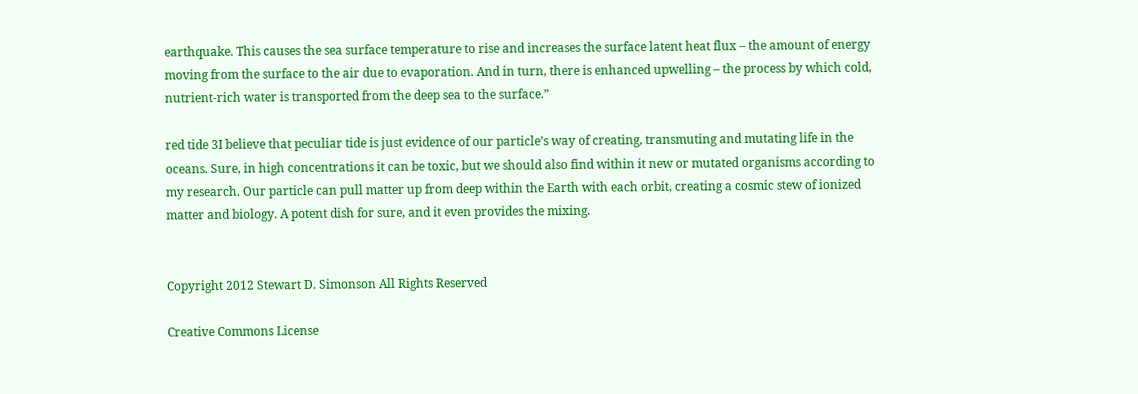earthquake. This causes the sea surface temperature to rise and increases the surface latent heat flux – the amount of energy moving from the surface to the air due to evaporation. And in turn, there is enhanced upwelling – the process by which cold, nutrient-rich water is transported from the deep sea to the surface.”

red tide 3I believe that peculiar tide is just evidence of our particle’s way of creating, transmuting and mutating life in the oceans. Sure, in high concentrations it can be toxic, but we should also find within it new or mutated organisms according to my research. Our particle can pull matter up from deep within the Earth with each orbit, creating a cosmic stew of ionized matter and biology. A potent dish for sure, and it even provides the mixing.


Copyright 2012 Stewart D. Simonson All Rights Reserved

Creative Commons License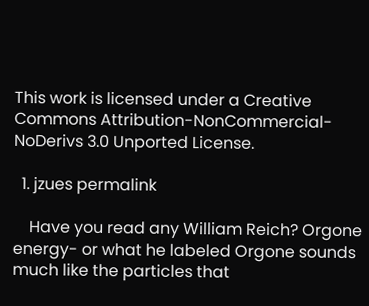This work is licensed under a Creative Commons Attribution-NonCommercial-NoDerivs 3.0 Unported License.

  1. jzues permalink

    Have you read any William Reich? Orgone energy- or what he labeled Orgone sounds much like the particles that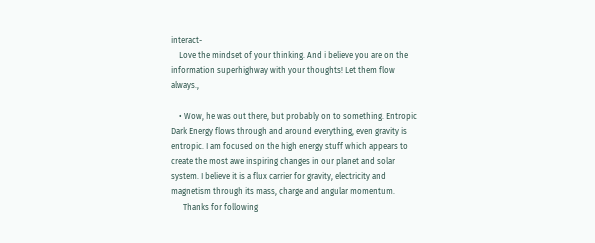interact-
    Love the mindset of your thinking. And i believe you are on the information superhighway with your thoughts! Let them flow always.,

    • Wow, he was out there, but probably on to something. Entropic Dark Energy flows through and around everything, even gravity is entropic. I am focused on the high energy stuff which appears to create the most awe inspiring changes in our planet and solar system. I believe it is a flux carrier for gravity, electricity and magnetism through its mass, charge and angular momentum.
      Thanks for following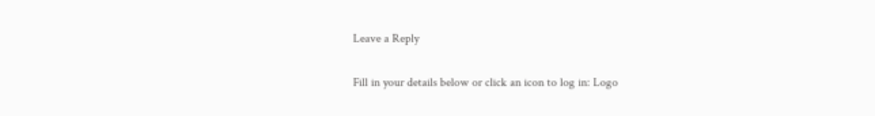Leave a Reply

Fill in your details below or click an icon to log in: Logo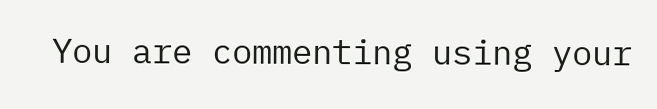You are commenting using your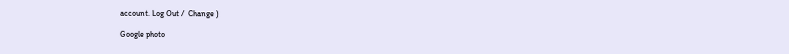account. Log Out /  Change )

Google photo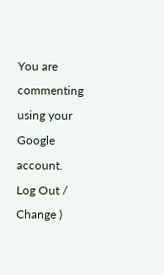You are commenting using your Google account. Log Out /  Change )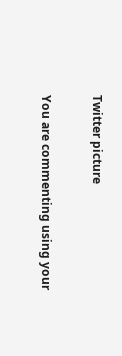Twitter picture

You are commenting using your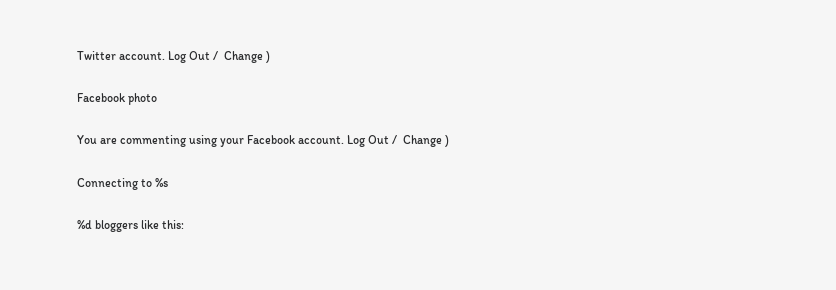Twitter account. Log Out /  Change )

Facebook photo

You are commenting using your Facebook account. Log Out /  Change )

Connecting to %s

%d bloggers like this: